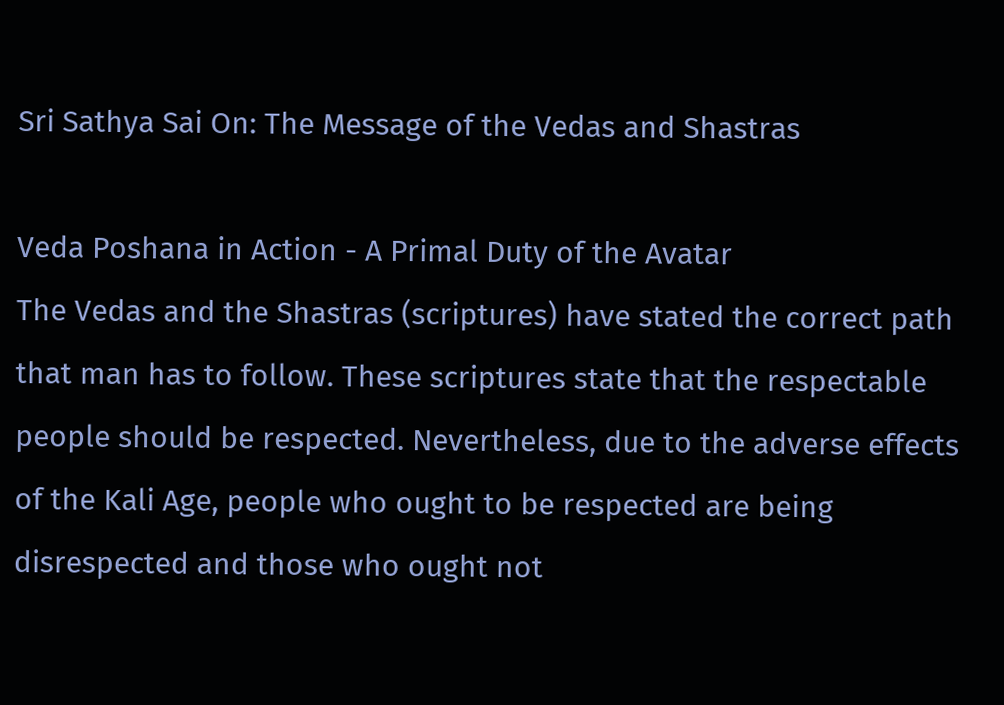Sri Sathya Sai On: The Message of the Vedas and Shastras

Veda Poshana in Action - A Primal Duty of the Avatar
The Vedas and the Shastras (scriptures) have stated the correct path that man has to follow. These scriptures state that the respectable people should be respected. Nevertheless, due to the adverse effects of the Kali Age, people who ought to be respected are being disrespected and those who ought not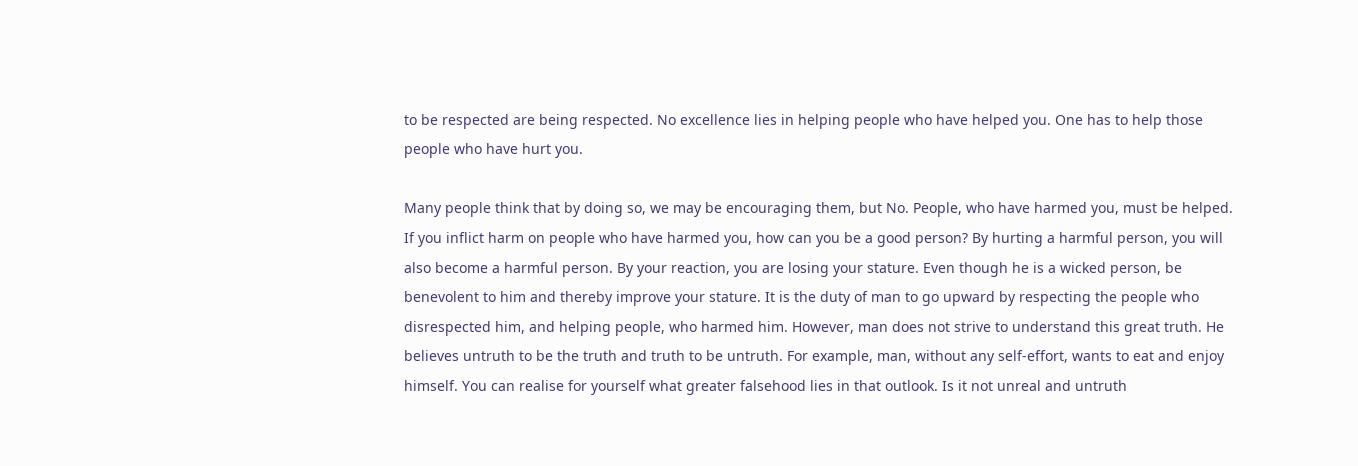to be respected are being respected. No excellence lies in helping people who have helped you. One has to help those people who have hurt you.

Many people think that by doing so, we may be encouraging them, but No. People, who have harmed you, must be helped. If you inflict harm on people who have harmed you, how can you be a good person? By hurting a harmful person, you will also become a harmful person. By your reaction, you are losing your stature. Even though he is a wicked person, be benevolent to him and thereby improve your stature. It is the duty of man to go upward by respecting the people who disrespected him, and helping people, who harmed him. However, man does not strive to understand this great truth. He believes untruth to be the truth and truth to be untruth. For example, man, without any self-effort, wants to eat and enjoy himself. You can realise for yourself what greater falsehood lies in that outlook. Is it not unreal and untruth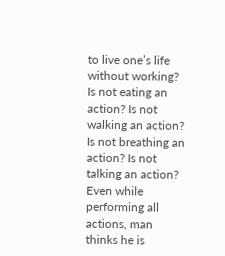to live one’s life without working? Is not eating an action? Is not walking an action? Is not breathing an action? Is not talking an action? Even while performing all actions, man thinks he is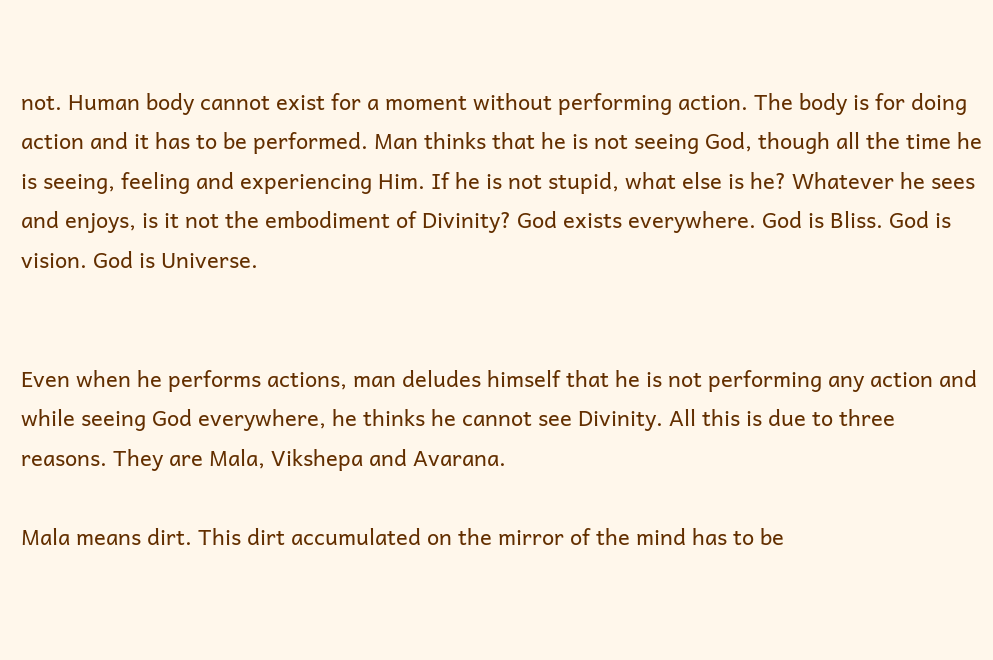not. Human body cannot exist for a moment without performing action. The body is for doing action and it has to be performed. Man thinks that he is not seeing God, though all the time he is seeing, feeling and experiencing Him. If he is not stupid, what else is he? Whatever he sees and enjoys, is it not the embodiment of Divinity? God exists everywhere. God is Bliss. God is vision. God is Universe.


Even when he performs actions, man deludes himself that he is not performing any action and while seeing God everywhere, he thinks he cannot see Divinity. All this is due to three reasons. They are Mala, Vikshepa and Avarana.

Mala means dirt. This dirt accumulated on the mirror of the mind has to be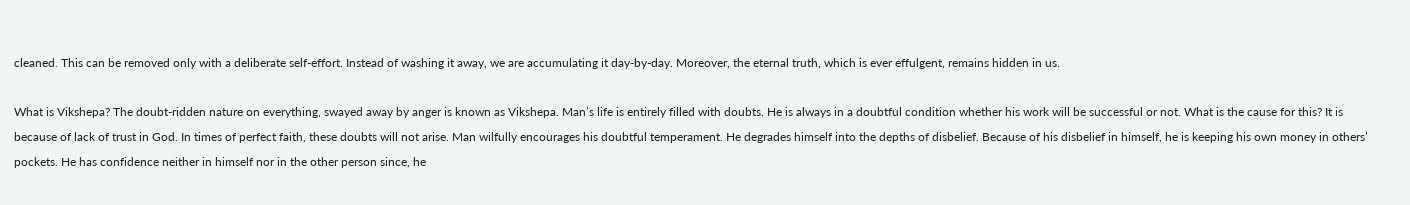cleaned. This can be removed only with a deliberate self-effort. Instead of washing it away, we are accumulating it day-by-day. Moreover, the eternal truth, which is ever effulgent, remains hidden in us.

What is Vikshepa? The doubt-ridden nature on everything, swayed away by anger is known as Vikshepa. Man’s life is entirely filled with doubts. He is always in a doubtful condition whether his work will be successful or not. What is the cause for this? It is because of lack of trust in God. In times of perfect faith, these doubts will not arise. Man wilfully encourages his doubtful temperament. He degrades himself into the depths of disbelief. Because of his disbelief in himself, he is keeping his own money in others’ pockets. He has confidence neither in himself nor in the other person since, he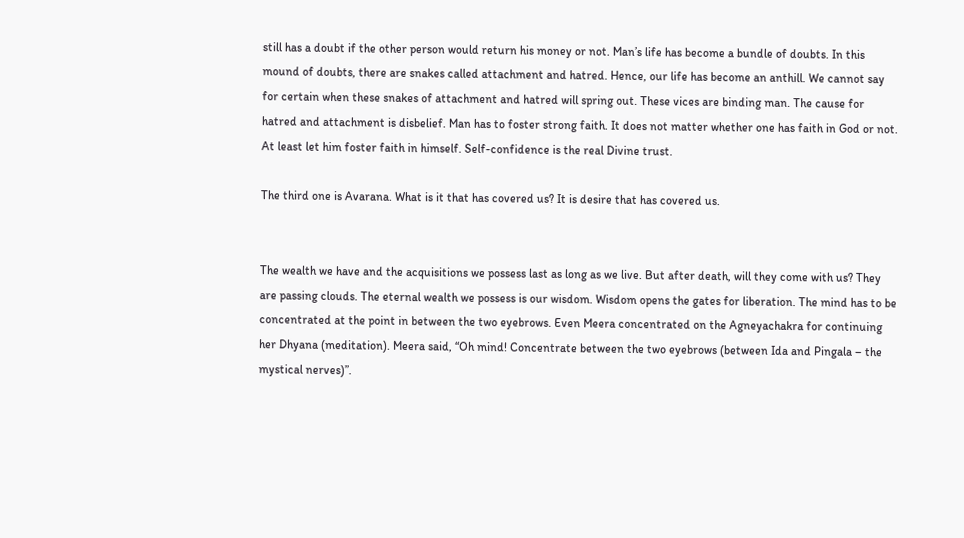still has a doubt if the other person would return his money or not. Man’s life has become a bundle of doubts. In this mound of doubts, there are snakes called attachment and hatred. Hence, our life has become an anthill. We cannot say for certain when these snakes of attachment and hatred will spring out. These vices are binding man. The cause for hatred and attachment is disbelief. Man has to foster strong faith. It does not matter whether one has faith in God or not. At least let him foster faith in himself. Self-confidence is the real Divine trust.

The third one is Avarana. What is it that has covered us? It is desire that has covered us.


The wealth we have and the acquisitions we possess last as long as we live. But after death, will they come with us? They are passing clouds. The eternal wealth we possess is our wisdom. Wisdom opens the gates for liberation. The mind has to be concentrated at the point in between the two eyebrows. Even Meera concentrated on the Agneyachakra for continuing her Dhyana (meditation). Meera said, “Oh mind! Concentrate between the two eyebrows (between Ida and Pingala – the mystical nerves)”.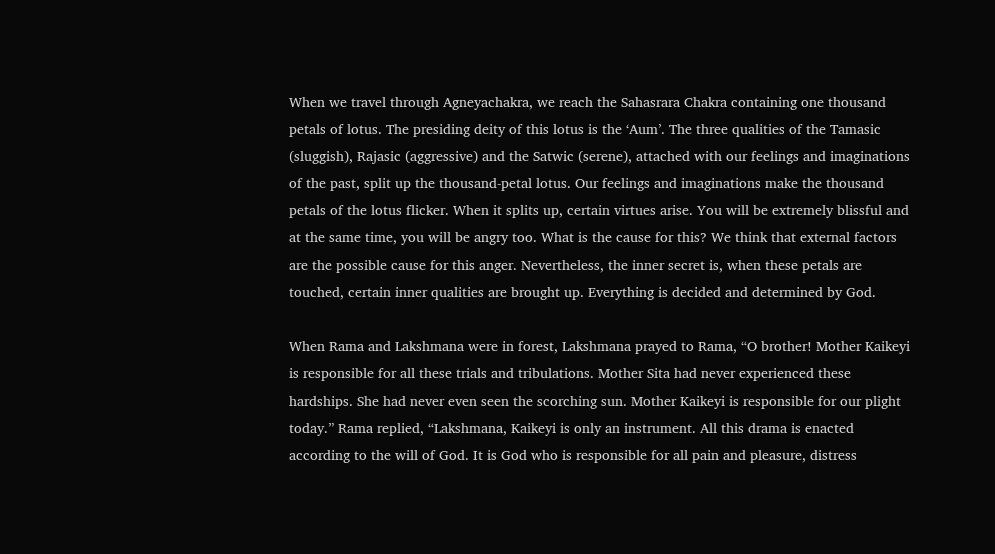When we travel through Agneyachakra, we reach the Sahasrara Chakra containing one thousand petals of lotus. The presiding deity of this lotus is the ‘Aum’. The three qualities of the Tamasic (sluggish), Rajasic (aggressive) and the Satwic (serene), attached with our feelings and imaginations of the past, split up the thousand-petal lotus. Our feelings and imaginations make the thousand petals of the lotus flicker. When it splits up, certain virtues arise. You will be extremely blissful and at the same time, you will be angry too. What is the cause for this? We think that external factors are the possible cause for this anger. Nevertheless, the inner secret is, when these petals are touched, certain inner qualities are brought up. Everything is decided and determined by God.

When Rama and Lakshmana were in forest, Lakshmana prayed to Rama, “O brother! Mother Kaikeyi is responsible for all these trials and tribulations. Mother Sita had never experienced these hardships. She had never even seen the scorching sun. Mother Kaikeyi is responsible for our plight today.” Rama replied, “Lakshmana, Kaikeyi is only an instrument. All this drama is enacted according to the will of God. It is God who is responsible for all pain and pleasure, distress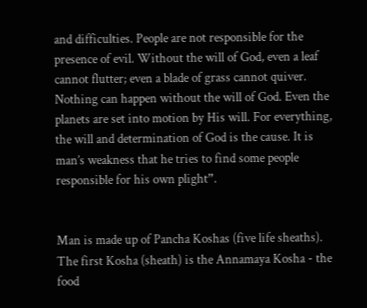and difficulties. People are not responsible for the presence of evil. Without the will of God, even a leaf cannot flutter; even a blade of grass cannot quiver. Nothing can happen without the will of God. Even the planets are set into motion by His will. For everything, the will and determination of God is the cause. It is man’s weakness that he tries to find some people responsible for his own plight”.


Man is made up of Pancha Koshas (five life sheaths). The first Kosha (sheath) is the Annamaya Kosha - the food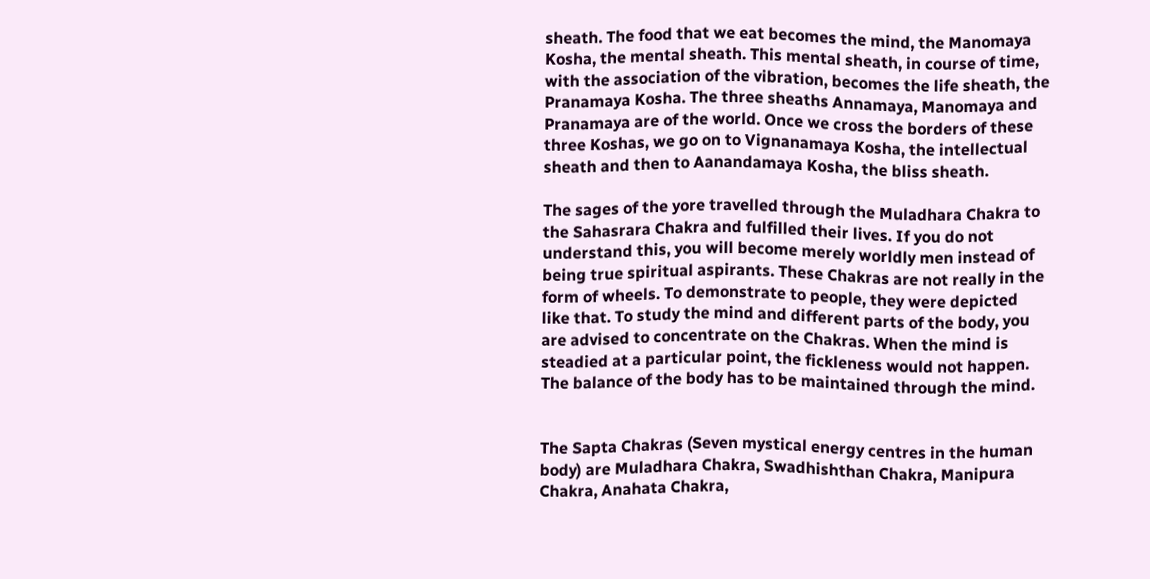sheath. The food that we eat becomes the mind, the Manomaya Kosha, the mental sheath. This mental sheath, in course of time, with the association of the vibration, becomes the life sheath, the Pranamaya Kosha. The three sheaths Annamaya, Manomaya and Pranamaya are of the world. Once we cross the borders of these three Koshas, we go on to Vignanamaya Kosha, the intellectual sheath and then to Aanandamaya Kosha, the bliss sheath.

The sages of the yore travelled through the Muladhara Chakra to the Sahasrara Chakra and fulfilled their lives. If you do not understand this, you will become merely worldly men instead of being true spiritual aspirants. These Chakras are not really in the form of wheels. To demonstrate to people, they were depicted like that. To study the mind and different parts of the body, you are advised to concentrate on the Chakras. When the mind is steadied at a particular point, the fickleness would not happen. The balance of the body has to be maintained through the mind.


The Sapta Chakras (Seven mystical energy centres in the human body) are Muladhara Chakra, Swadhishthan Chakra, Manipura Chakra, Anahata Chakra,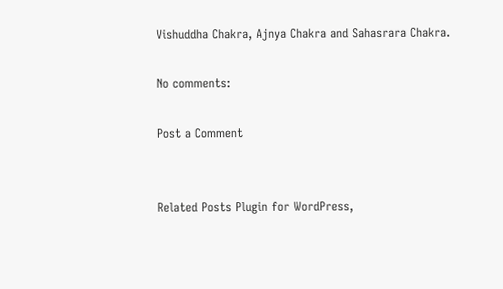Vishuddha Chakra, Ajnya Chakra and Sahasrara Chakra.

No comments:

Post a Comment


Related Posts Plugin for WordPress,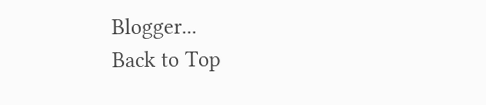Blogger...
Back to Top